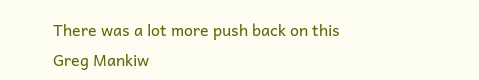There was a lot more push back on this Greg Mankiw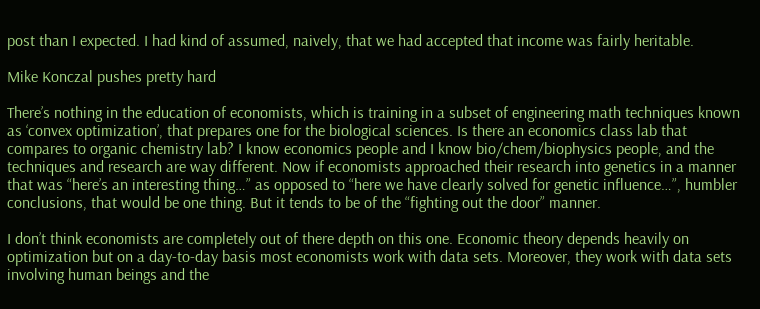post than I expected. I had kind of assumed, naively, that we had accepted that income was fairly heritable.

Mike Konczal pushes pretty hard

There’s nothing in the education of economists, which is training in a subset of engineering math techniques known as ‘convex optimization’, that prepares one for the biological sciences. Is there an economics class lab that compares to organic chemistry lab? I know economics people and I know bio/chem/biophysics people, and the techniques and research are way different. Now if economists approached their research into genetics in a manner that was “here’s an interesting thing…” as opposed to “here we have clearly solved for genetic influence…”, humbler conclusions, that would be one thing. But it tends to be of the “fighting out the door” manner.

I don’t think economists are completely out of there depth on this one. Economic theory depends heavily on optimization but on a day-to-day basis most economists work with data sets. Moreover, they work with data sets involving human beings and the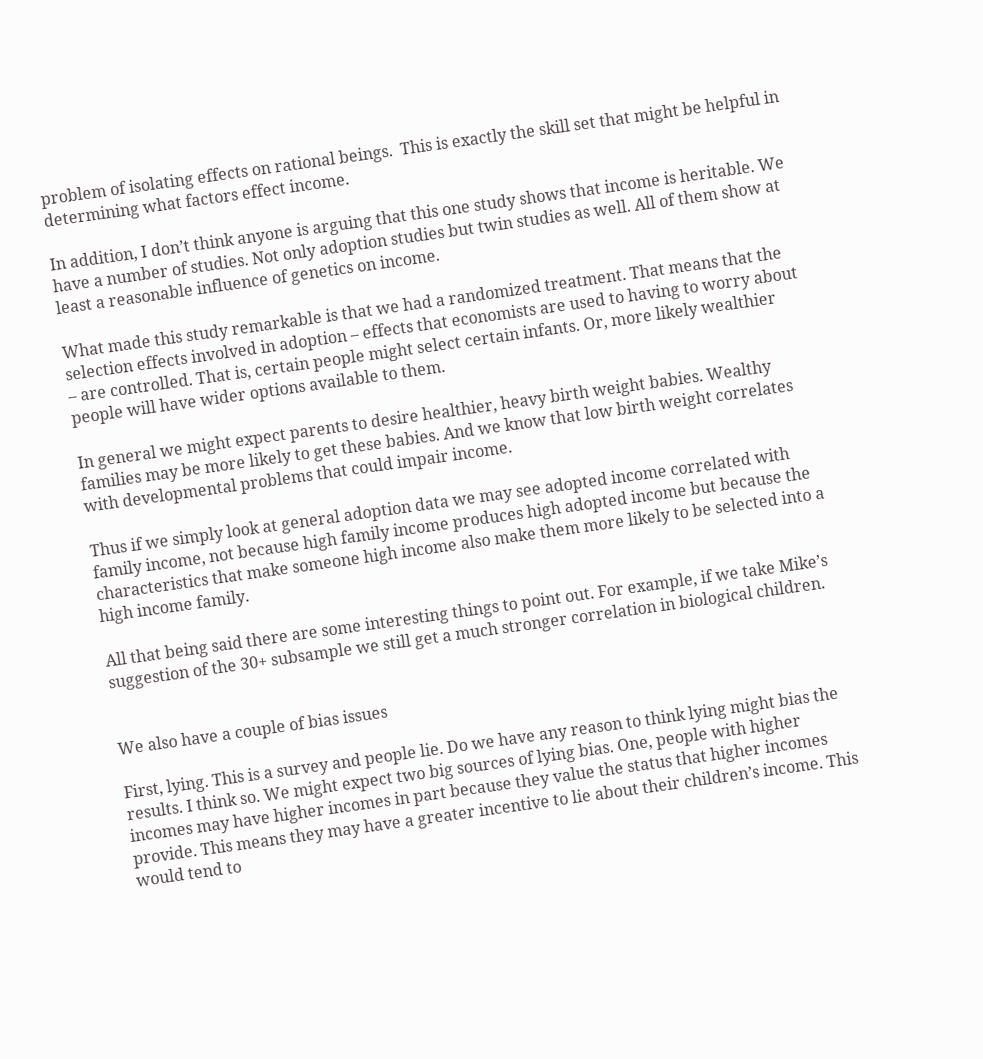problem of isolating effects on rational beings.  This is exactly the skill set that might be helpful in determining what factors effect income.

In addition, I don’t think anyone is arguing that this one study shows that income is heritable. We have a number of studies. Not only adoption studies but twin studies as well. All of them show at least a reasonable influence of genetics on income.

What made this study remarkable is that we had a randomized treatment. That means that the selection effects involved in adoption – effects that economists are used to having to worry about – are controlled. That is, certain people might select certain infants. Or, more likely wealthier people will have wider options available to them.

In general we might expect parents to desire healthier, heavy birth weight babies. Wealthy families may be more likely to get these babies. And we know that low birth weight correlates with developmental problems that could impair income.

Thus if we simply look at general adoption data we may see adopted income correlated with family income, not because high family income produces high adopted income but because the characteristics that make someone high income also make them more likely to be selected into a high income family.

All that being said there are some interesting things to point out. For example, if we take Mike’s suggestion of the 30+ subsample we still get a much stronger correlation in biological children.


We also have a couple of bias issues

First, lying. This is a survey and people lie. Do we have any reason to think lying might bias the results. I think so. We might expect two big sources of lying bias. One, people with higher incomes may have higher incomes in part because they value the status that higher incomes provide. This means they may have a greater incentive to lie about their children’s income. This would tend to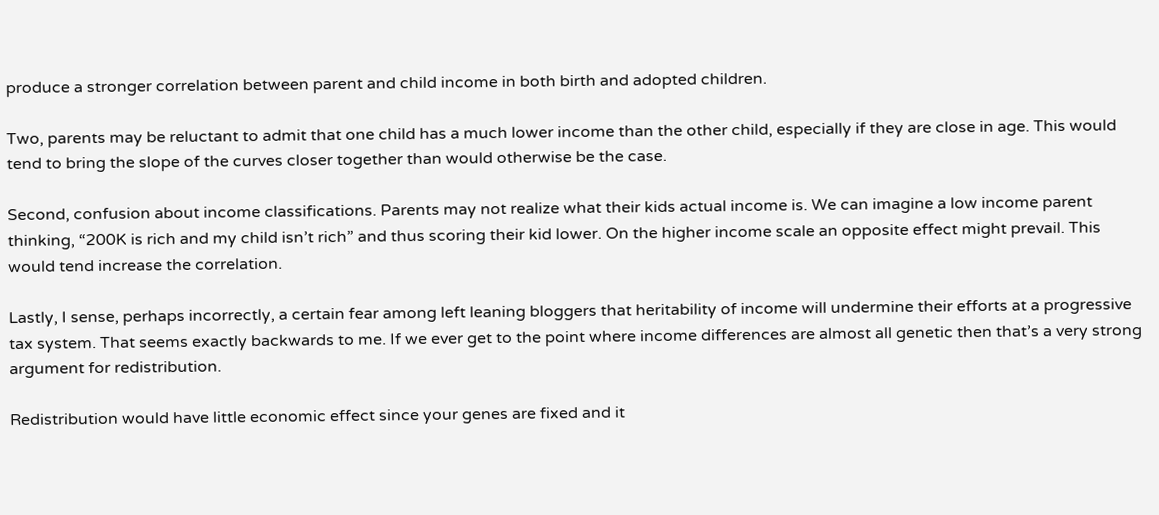produce a stronger correlation between parent and child income in both birth and adopted children.

Two, parents may be reluctant to admit that one child has a much lower income than the other child, especially if they are close in age. This would tend to bring the slope of the curves closer together than would otherwise be the case.

Second, confusion about income classifications. Parents may not realize what their kids actual income is. We can imagine a low income parent thinking, “200K is rich and my child isn’t rich” and thus scoring their kid lower. On the higher income scale an opposite effect might prevail. This would tend increase the correlation.

Lastly, I sense, perhaps incorrectly, a certain fear among left leaning bloggers that heritability of income will undermine their efforts at a progressive tax system. That seems exactly backwards to me. If we ever get to the point where income differences are almost all genetic then that’s a very strong argument for redistribution.

Redistribution would have little economic effect since your genes are fixed and it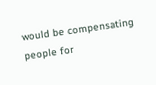would be compensating people for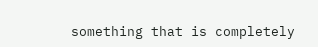something that is completely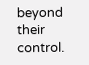beyond their control.